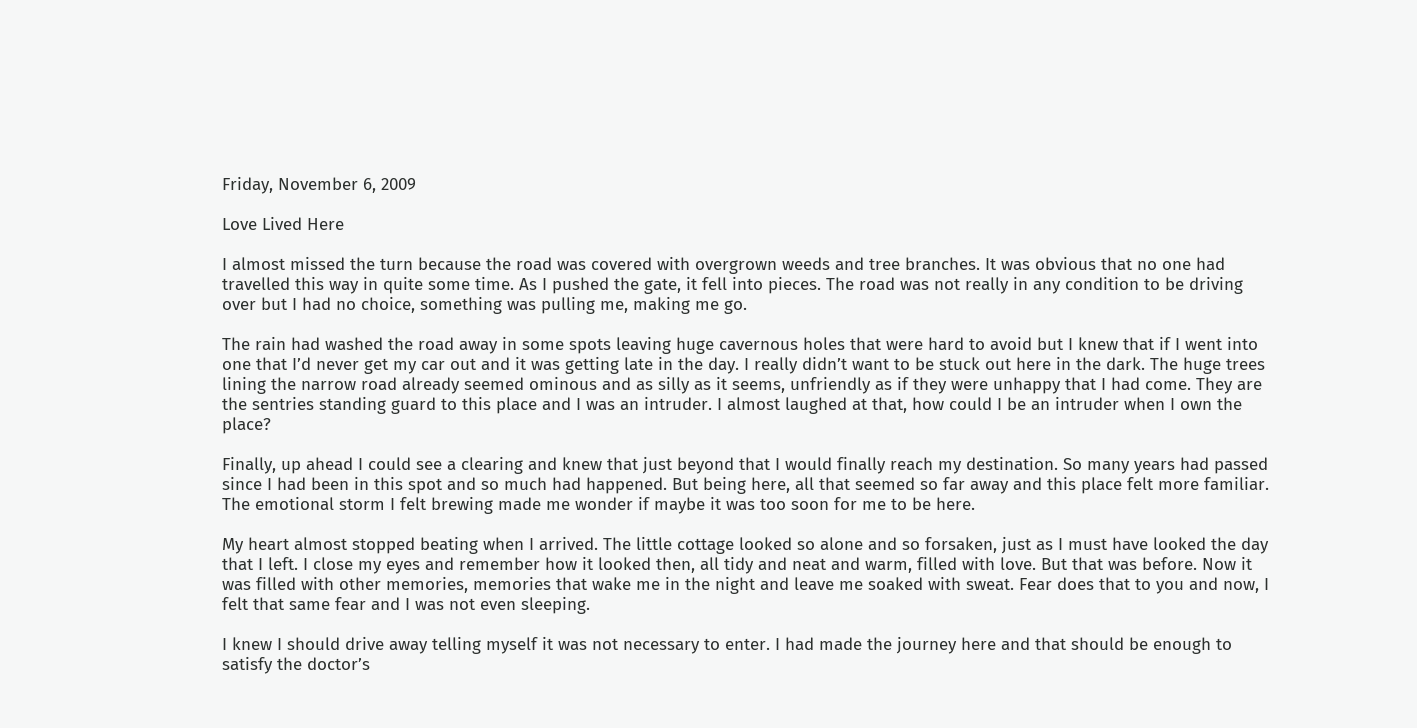Friday, November 6, 2009

Love Lived Here

I almost missed the turn because the road was covered with overgrown weeds and tree branches. It was obvious that no one had travelled this way in quite some time. As I pushed the gate, it fell into pieces. The road was not really in any condition to be driving over but I had no choice, something was pulling me, making me go.

The rain had washed the road away in some spots leaving huge cavernous holes that were hard to avoid but I knew that if I went into one that I’d never get my car out and it was getting late in the day. I really didn’t want to be stuck out here in the dark. The huge trees lining the narrow road already seemed ominous and as silly as it seems, unfriendly as if they were unhappy that I had come. They are the sentries standing guard to this place and I was an intruder. I almost laughed at that, how could I be an intruder when I own the place?

Finally, up ahead I could see a clearing and knew that just beyond that I would finally reach my destination. So many years had passed since I had been in this spot and so much had happened. But being here, all that seemed so far away and this place felt more familiar. The emotional storm I felt brewing made me wonder if maybe it was too soon for me to be here.

My heart almost stopped beating when I arrived. The little cottage looked so alone and so forsaken, just as I must have looked the day that I left. I close my eyes and remember how it looked then, all tidy and neat and warm, filled with love. But that was before. Now it was filled with other memories, memories that wake me in the night and leave me soaked with sweat. Fear does that to you and now, I felt that same fear and I was not even sleeping.

I knew I should drive away telling myself it was not necessary to enter. I had made the journey here and that should be enough to satisfy the doctor’s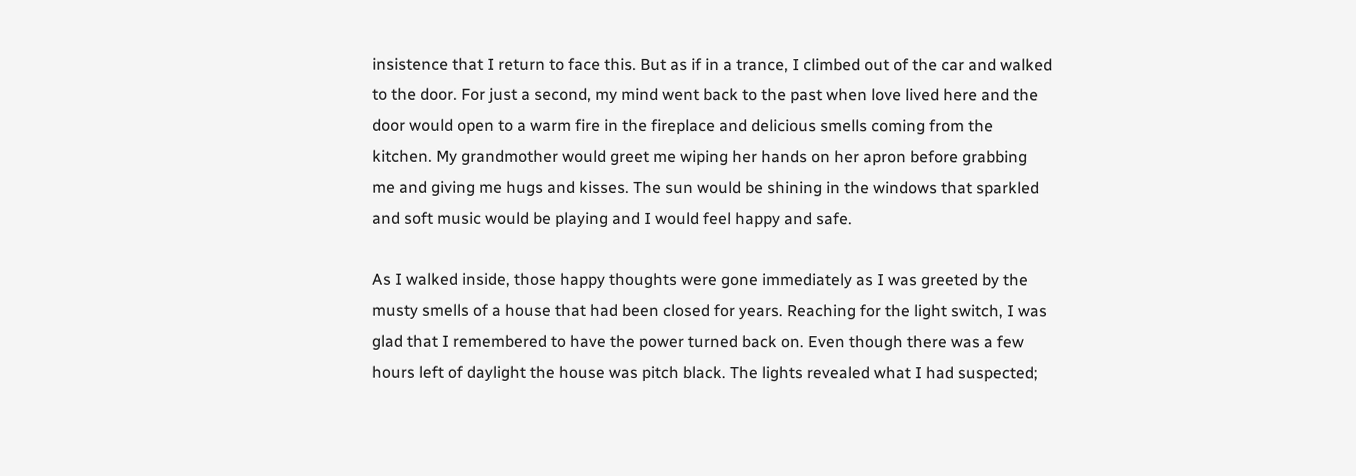insistence that I return to face this. But as if in a trance, I climbed out of the car and walked to the door. For just a second, my mind went back to the past when love lived here and the door would open to a warm fire in the fireplace and delicious smells coming from the kitchen. My grandmother would greet me wiping her hands on her apron before grabbing me and giving me hugs and kisses. The sun would be shining in the windows that sparkled and soft music would be playing and I would feel happy and safe.

As I walked inside, those happy thoughts were gone immediately as I was greeted by the musty smells of a house that had been closed for years. Reaching for the light switch, I was glad that I remembered to have the power turned back on. Even though there was a few hours left of daylight the house was pitch black. The lights revealed what I had suspected;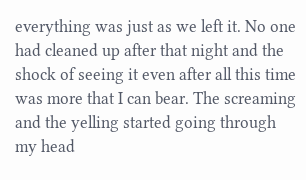everything was just as we left it. No one had cleaned up after that night and the shock of seeing it even after all this time was more that I can bear. The screaming and the yelling started going through my head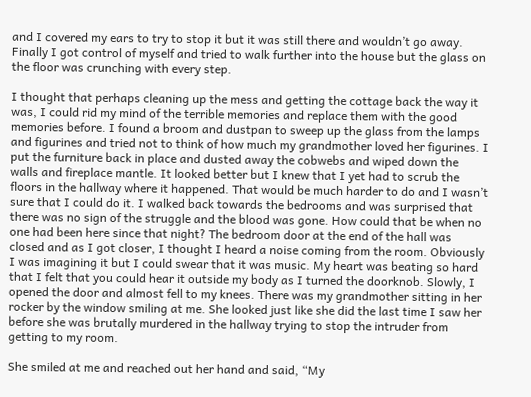and I covered my ears to try to stop it but it was still there and wouldn’t go away. Finally I got control of myself and tried to walk further into the house but the glass on the floor was crunching with every step.

I thought that perhaps cleaning up the mess and getting the cottage back the way it was, I could rid my mind of the terrible memories and replace them with the good memories before. I found a broom and dustpan to sweep up the glass from the lamps and figurines and tried not to think of how much my grandmother loved her figurines. I put the furniture back in place and dusted away the cobwebs and wiped down the walls and fireplace mantle. It looked better but I knew that I yet had to scrub the floors in the hallway where it happened. That would be much harder to do and I wasn’t sure that I could do it. I walked back towards the bedrooms and was surprised that there was no sign of the struggle and the blood was gone. How could that be when no one had been here since that night? The bedroom door at the end of the hall was closed and as I got closer, I thought I heard a noise coming from the room. Obviously I was imagining it but I could swear that it was music. My heart was beating so hard that I felt that you could hear it outside my body as I turned the doorknob. Slowly, I opened the door and almost fell to my knees. There was my grandmother sitting in her rocker by the window smiling at me. She looked just like she did the last time I saw her before she was brutally murdered in the hallway trying to stop the intruder from getting to my room.

She smiled at me and reached out her hand and said, “My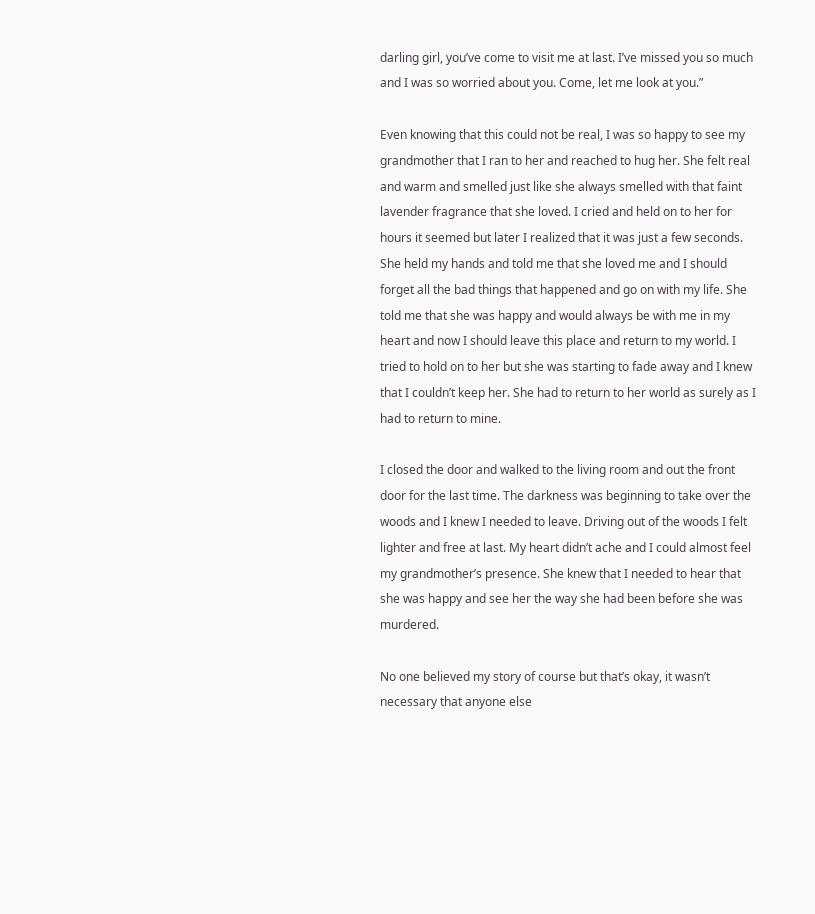darling girl, you’ve come to visit me at last. I’ve missed you so much and I was so worried about you. Come, let me look at you.”

Even knowing that this could not be real, I was so happy to see my grandmother that I ran to her and reached to hug her. She felt real and warm and smelled just like she always smelled with that faint lavender fragrance that she loved. I cried and held on to her for hours it seemed but later I realized that it was just a few seconds. She held my hands and told me that she loved me and I should forget all the bad things that happened and go on with my life. She told me that she was happy and would always be with me in my heart and now I should leave this place and return to my world. I tried to hold on to her but she was starting to fade away and I knew that I couldn’t keep her. She had to return to her world as surely as I had to return to mine.

I closed the door and walked to the living room and out the front door for the last time. The darkness was beginning to take over the woods and I knew I needed to leave. Driving out of the woods I felt lighter and free at last. My heart didn’t ache and I could almost feel my grandmother’s presence. She knew that I needed to hear that she was happy and see her the way she had been before she was murdered.

No one believed my story of course but that’s okay, it wasn’t necessary that anyone else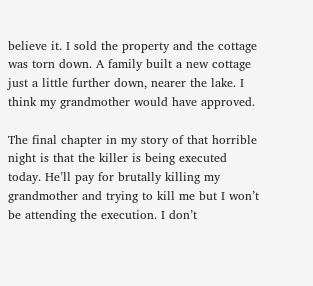believe it. I sold the property and the cottage was torn down. A family built a new cottage just a little further down, nearer the lake. I think my grandmother would have approved.

The final chapter in my story of that horrible night is that the killer is being executed today. He’ll pay for brutally killing my grandmother and trying to kill me but I won’t be attending the execution. I don’t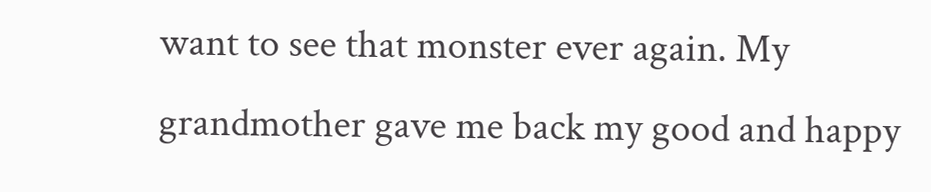want to see that monster ever again. My grandmother gave me back my good and happy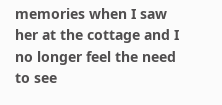memories when I saw her at the cottage and I no longer feel the need to see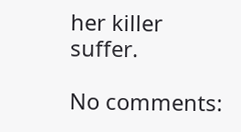her killer suffer.

No comments: